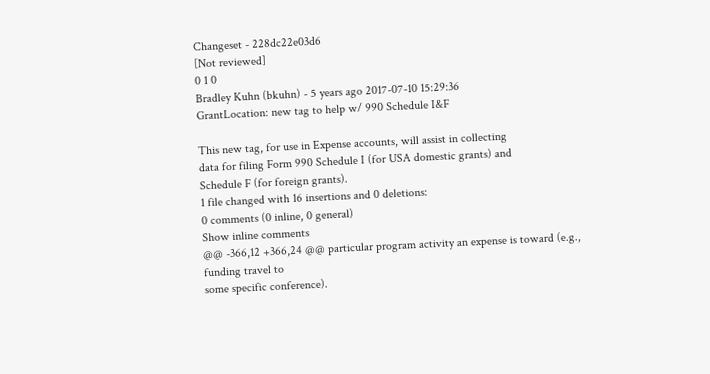Changeset - 228dc22e03d6
[Not reviewed]
0 1 0
Bradley Kuhn (bkuhn) - 5 years ago 2017-07-10 15:29:36
GrantLocation: new tag to help w/ 990 Schedule I&F

This new tag, for use in Expense accounts, will assist in collecting
data for filing Form 990 Schedule I (for USA domestic grants) and
Schedule F (for foreign grants).
1 file changed with 16 insertions and 0 deletions:
0 comments (0 inline, 0 general)
Show inline comments
@@ -366,12 +366,24 @@ particular program activity an expense is toward (e.g., funding travel to
some specific conference).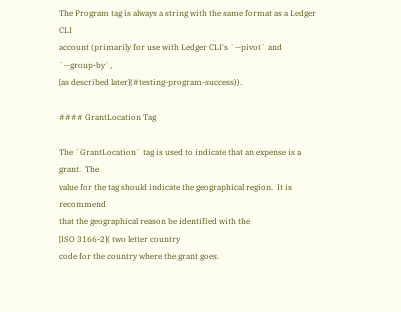The Program tag is always a string with the same format as a Ledger CLI
account (primarily for use with Ledger CLI's `--pivot` and `--group-by`,
[as described later](#testing-program-success)).

#### GrantLocation Tag

The `GrantLocation` tag is used to indicate that an expense is a grant.  The
value for the tag should indicate the geographical region.  It is recommend
that the geographical reason be identified with the
[ISO 3166-2]( two letter country
code for the country where the grant goes.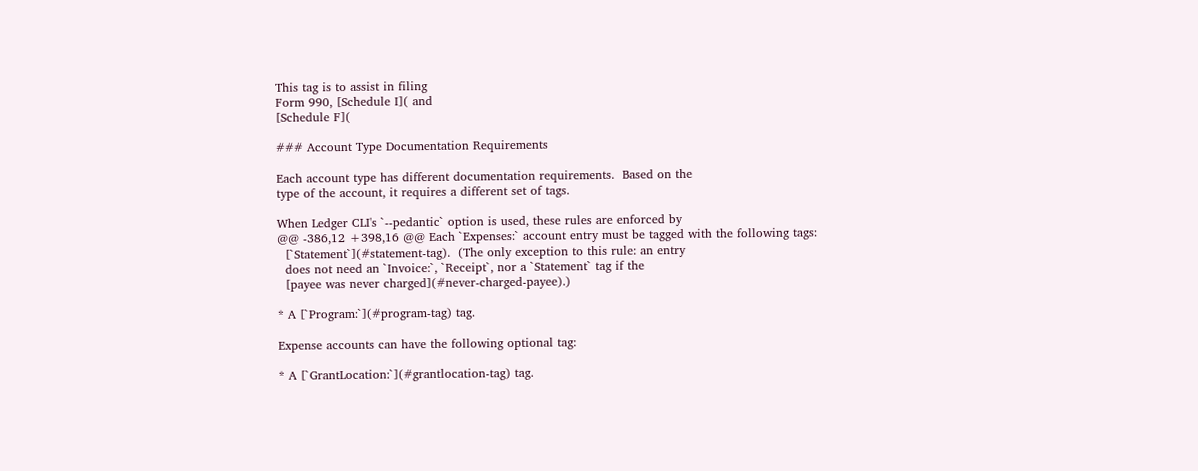This tag is to assist in filing
Form 990, [Schedule I]( and
[Schedule F](

### Account Type Documentation Requirements

Each account type has different documentation requirements.  Based on the
type of the account, it requires a different set of tags.

When Ledger CLI's `--pedantic` option is used, these rules are enforced by
@@ -386,12 +398,16 @@ Each `Expenses:` account entry must be tagged with the following tags:
  [`Statement`](#statement-tag).  (The only exception to this rule: an entry
  does not need an `Invoice:`, `Receipt`, nor a `Statement` tag if the
  [payee was never charged](#never-charged-payee).)

* A [`Program:`](#program-tag) tag.

Expense accounts can have the following optional tag:

* A [`GrantLocation:`](#grantlocation-tag) tag.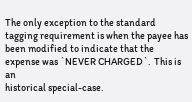The only exception to the standard tagging requirement is when the payee has
been modified to indicate that the expense was `NEVER CHARGED`.  This is an
historical special-case.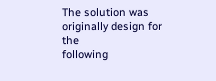The solution was originally design for the
following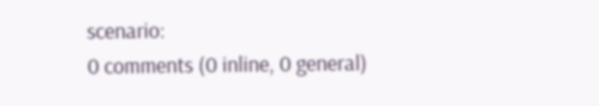scenario:
0 comments (0 inline, 0 general)